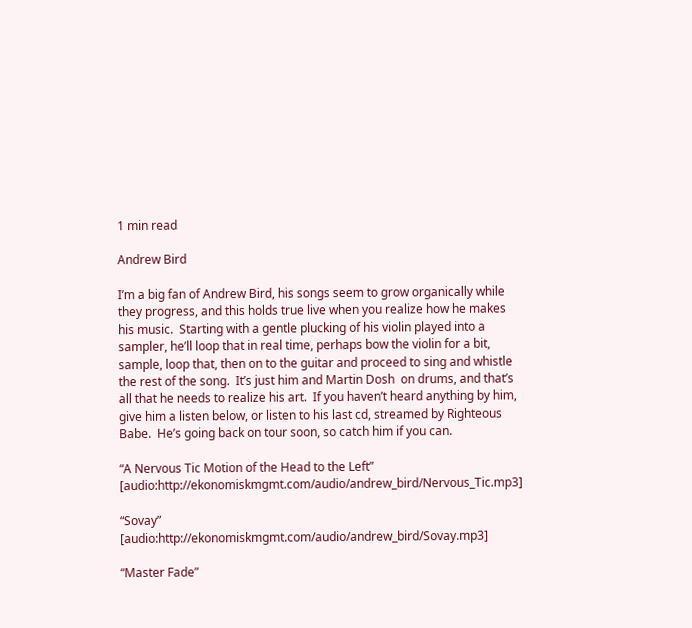1 min read

Andrew Bird

I’m a big fan of Andrew Bird, his songs seem to grow organically while they progress, and this holds true live when you realize how he makes his music.  Starting with a gentle plucking of his violin played into a sampler, he’ll loop that in real time, perhaps bow the violin for a bit, sample, loop that, then on to the guitar and proceed to sing and whistle the rest of the song.  It’s just him and Martin Dosh  on drums, and that’s all that he needs to realize his art.  If you haven’t heard anything by him, give him a listen below, or listen to his last cd, streamed by Righteous Babe.  He’s going back on tour soon, so catch him if you can.

“A Nervous Tic Motion of the Head to the Left” [audio:http://ekonomiskmgmt.com/audio/andrew_bird/Nervous_Tic.mp3]

“Sovay” [audio:http://ekonomiskmgmt.com/audio/andrew_bird/Sovay.mp3]

“Master Fade”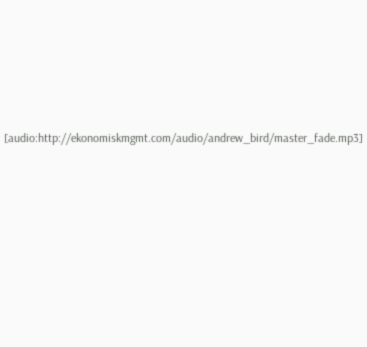[audio:http://ekonomiskmgmt.com/audio/andrew_bird/master_fade.mp3]